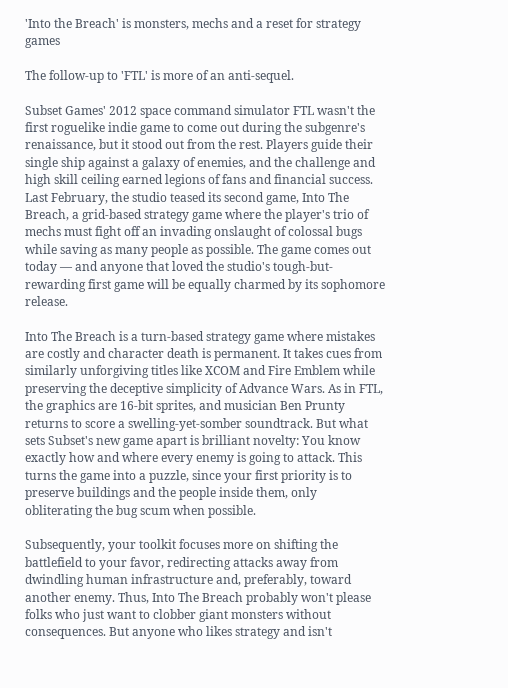'Into the Breach' is monsters, mechs and a reset for strategy games

The follow-up to 'FTL' is more of an anti-sequel.

Subset Games' 2012 space command simulator FTL wasn't the first roguelike indie game to come out during the subgenre's renaissance, but it stood out from the rest. Players guide their single ship against a galaxy of enemies, and the challenge and high skill ceiling earned legions of fans and financial success. Last February, the studio teased its second game, Into The Breach, a grid-based strategy game where the player's trio of mechs must fight off an invading onslaught of colossal bugs while saving as many people as possible. The game comes out today — and anyone that loved the studio's tough-but-rewarding first game will be equally charmed by its sophomore release.

Into The Breach is a turn-based strategy game where mistakes are costly and character death is permanent. It takes cues from similarly unforgiving titles like XCOM and Fire Emblem while preserving the deceptive simplicity of Advance Wars. As in FTL, the graphics are 16-bit sprites, and musician Ben Prunty returns to score a swelling-yet-somber soundtrack. But what sets Subset's new game apart is brilliant novelty: You know exactly how and where every enemy is going to attack. This turns the game into a puzzle, since your first priority is to preserve buildings and the people inside them, only obliterating the bug scum when possible.

Subsequently, your toolkit focuses more on shifting the battlefield to your favor, redirecting attacks away from dwindling human infrastructure and, preferably, toward another enemy. Thus, Into The Breach probably won't please folks who just want to clobber giant monsters without consequences. But anyone who likes strategy and isn't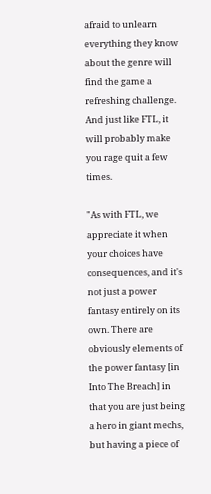afraid to unlearn everything they know about the genre will find the game a refreshing challenge. And just like FTL, it will probably make you rage quit a few times.

"As with FTL, we appreciate it when your choices have consequences, and it's not just a power fantasy entirely on its own. There are obviously elements of the power fantasy [in Into The Breach] in that you are just being a hero in giant mechs, but having a piece of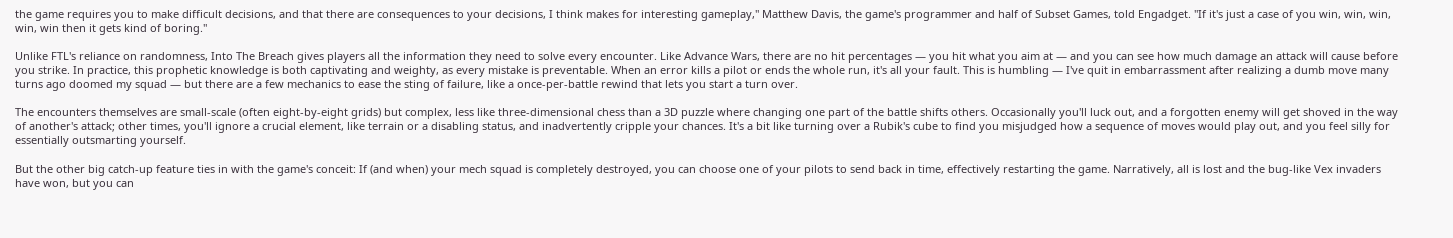the game requires you to make difficult decisions, and that there are consequences to your decisions, I think makes for interesting gameplay," Matthew Davis, the game's programmer and half of Subset Games, told Engadget. "If it's just a case of you win, win, win, win, win then it gets kind of boring."

Unlike FTL's reliance on randomness, Into The Breach gives players all the information they need to solve every encounter. Like Advance Wars, there are no hit percentages — you hit what you aim at — and you can see how much damage an attack will cause before you strike. In practice, this prophetic knowledge is both captivating and weighty, as every mistake is preventable. When an error kills a pilot or ends the whole run, it's all your fault. This is humbling — I've quit in embarrassment after realizing a dumb move many turns ago doomed my squad — but there are a few mechanics to ease the sting of failure, like a once-per-battle rewind that lets you start a turn over.

The encounters themselves are small-scale (often eight-by-eight grids) but complex, less like three-dimensional chess than a 3D puzzle where changing one part of the battle shifts others. Occasionally you'll luck out, and a forgotten enemy will get shoved in the way of another's attack; other times, you'll ignore a crucial element, like terrain or a disabling status, and inadvertently cripple your chances. It's a bit like turning over a Rubik's cube to find you misjudged how a sequence of moves would play out, and you feel silly for essentially outsmarting yourself.

But the other big catch-up feature ties in with the game's conceit: If (and when) your mech squad is completely destroyed, you can choose one of your pilots to send back in time, effectively restarting the game. Narratively, all is lost and the bug-like Vex invaders have won, but you can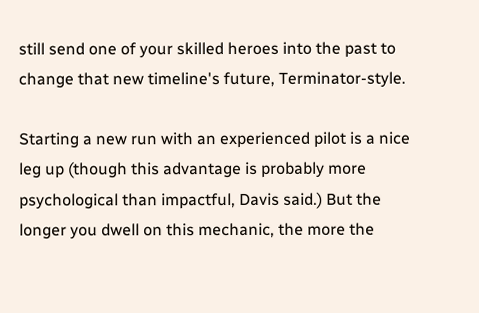still send one of your skilled heroes into the past to change that new timeline's future, Terminator-style.

Starting a new run with an experienced pilot is a nice leg up (though this advantage is probably more psychological than impactful, Davis said.) But the longer you dwell on this mechanic, the more the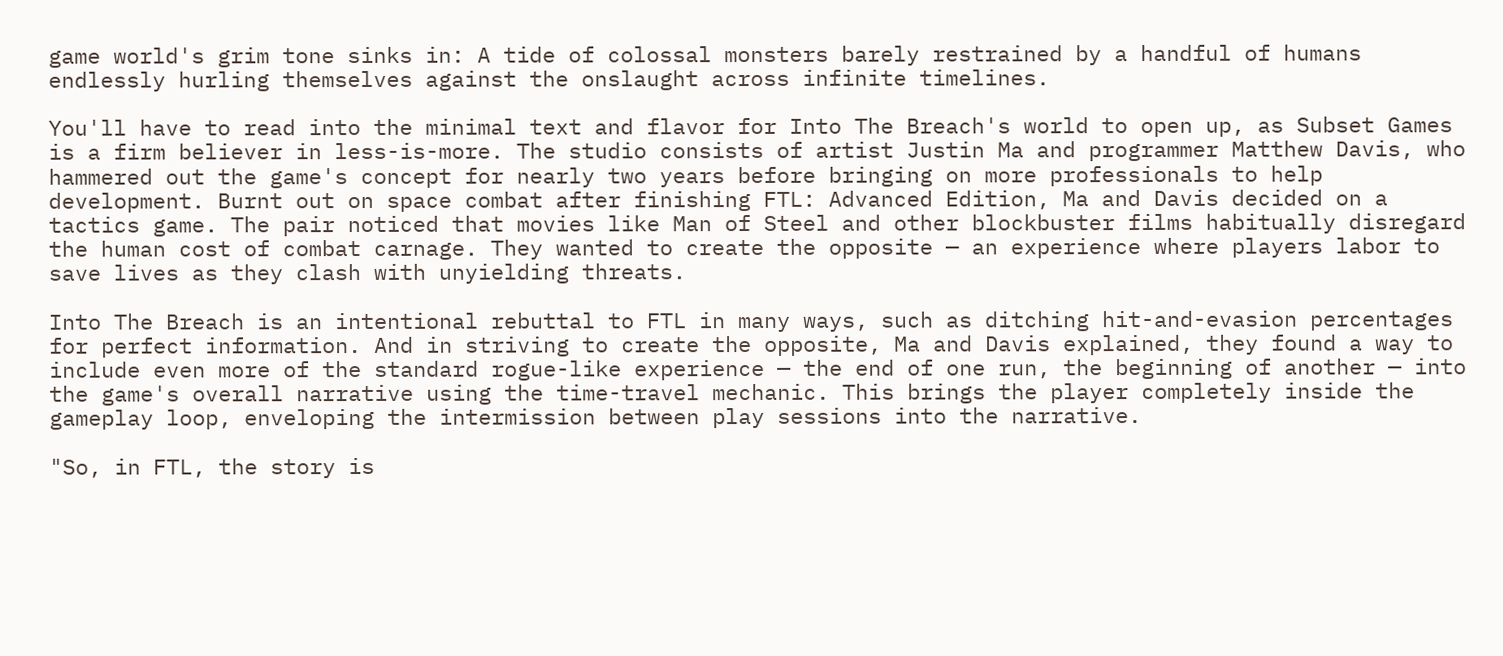game world's grim tone sinks in: A tide of colossal monsters barely restrained by a handful of humans endlessly hurling themselves against the onslaught across infinite timelines.

You'll have to read into the minimal text and flavor for Into The Breach's world to open up, as Subset Games is a firm believer in less-is-more. The studio consists of artist Justin Ma and programmer Matthew Davis, who hammered out the game's concept for nearly two years before bringing on more professionals to help development. Burnt out on space combat after finishing FTL: Advanced Edition, Ma and Davis decided on a tactics game. The pair noticed that movies like Man of Steel and other blockbuster films habitually disregard the human cost of combat carnage. They wanted to create the opposite — an experience where players labor to save lives as they clash with unyielding threats.

Into The Breach is an intentional rebuttal to FTL in many ways, such as ditching hit-and-evasion percentages for perfect information. And in striving to create the opposite, Ma and Davis explained, they found a way to include even more of the standard rogue-like experience — the end of one run, the beginning of another — into the game's overall narrative using the time-travel mechanic. This brings the player completely inside the gameplay loop, enveloping the intermission between play sessions into the narrative.

"So, in FTL, the story is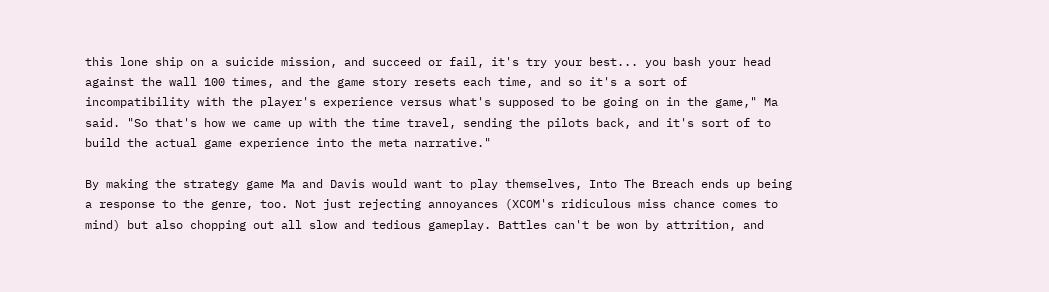this lone ship on a suicide mission, and succeed or fail, it's try your best... you bash your head against the wall 100 times, and the game story resets each time, and so it's a sort of incompatibility with the player's experience versus what's supposed to be going on in the game," Ma said. "So that's how we came up with the time travel, sending the pilots back, and it's sort of to build the actual game experience into the meta narrative."

By making the strategy game Ma and Davis would want to play themselves, Into The Breach ends up being a response to the genre, too. Not just rejecting annoyances (XCOM's ridiculous miss chance comes to mind) but also chopping out all slow and tedious gameplay. Battles can't be won by attrition, and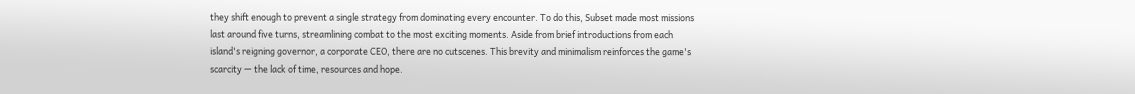they shift enough to prevent a single strategy from dominating every encounter. To do this, Subset made most missions last around five turns, streamlining combat to the most exciting moments. Aside from brief introductions from each island's reigning governor, a corporate CEO, there are no cutscenes. This brevity and minimalism reinforces the game's scarcity — the lack of time, resources and hope.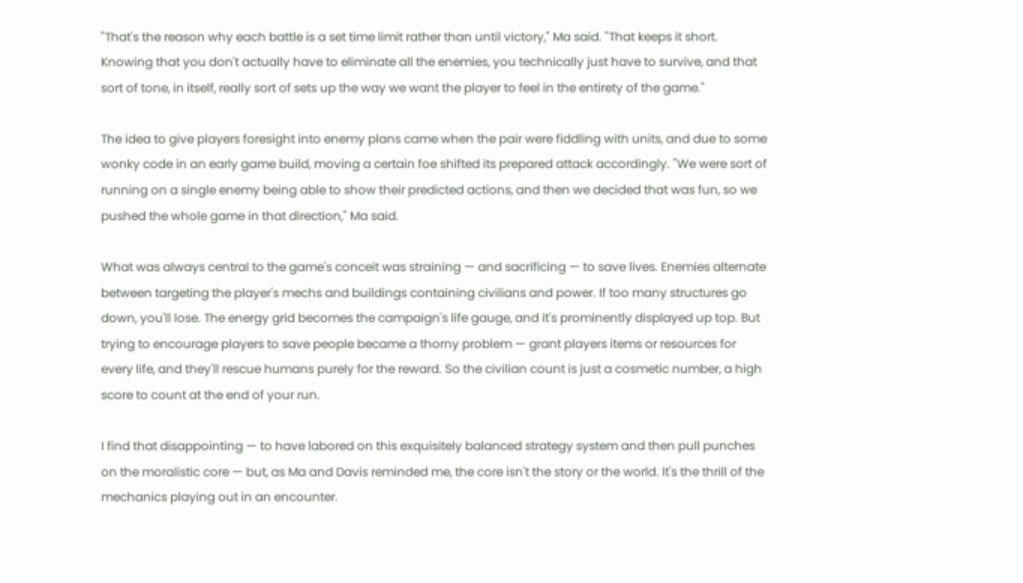"That's the reason why each battle is a set time limit rather than until victory," Ma said. "That keeps it short. Knowing that you don't actually have to eliminate all the enemies, you technically just have to survive, and that sort of tone, in itself, really sort of sets up the way we want the player to feel in the entirety of the game."

The idea to give players foresight into enemy plans came when the pair were fiddling with units, and due to some wonky code in an early game build, moving a certain foe shifted its prepared attack accordingly. "We were sort of running on a single enemy being able to show their predicted actions, and then we decided that was fun, so we pushed the whole game in that direction," Ma said.

What was always central to the game's conceit was straining — and sacrificing — to save lives. Enemies alternate between targeting the player's mechs and buildings containing civilians and power. If too many structures go down, you'll lose. The energy grid becomes the campaign's life gauge, and it's prominently displayed up top. But trying to encourage players to save people became a thorny problem — grant players items or resources for every life, and they'll rescue humans purely for the reward. So the civilian count is just a cosmetic number, a high score to count at the end of your run.

I find that disappointing — to have labored on this exquisitely balanced strategy system and then pull punches on the moralistic core — but, as Ma and Davis reminded me, the core isn't the story or the world. It's the thrill of the mechanics playing out in an encounter.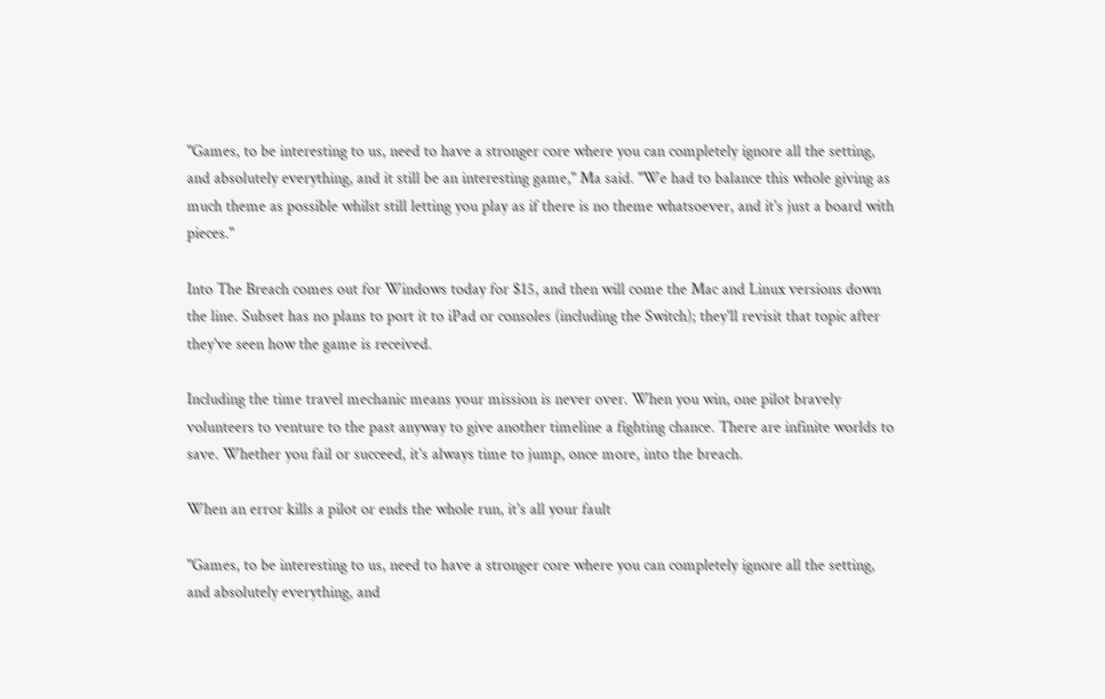"Games, to be interesting to us, need to have a stronger core where you can completely ignore all the setting, and absolutely everything, and it still be an interesting game," Ma said. "We had to balance this whole giving as much theme as possible whilst still letting you play as if there is no theme whatsoever, and it's just a board with pieces."

Into The Breach comes out for Windows today for $15, and then will come the Mac and Linux versions down the line. Subset has no plans to port it to iPad or consoles (including the Switch); they'll revisit that topic after they've seen how the game is received.

Including the time travel mechanic means your mission is never over. When you win, one pilot bravely volunteers to venture to the past anyway to give another timeline a fighting chance. There are infinite worlds to save. Whether you fail or succeed, it's always time to jump, once more, into the breach.

When an error kills a pilot or ends the whole run, it's all your fault

"Games, to be interesting to us, need to have a stronger core where you can completely ignore all the setting, and absolutely everything, and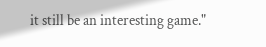it still be an interesting game."